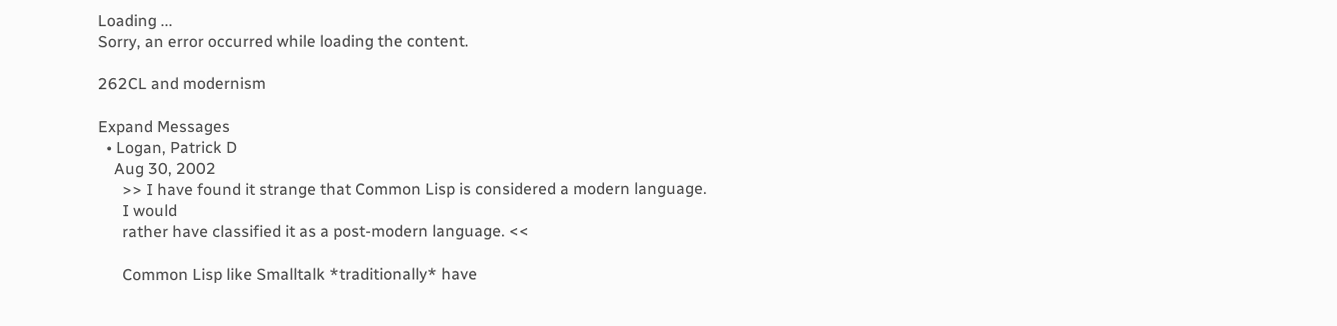Loading ...
Sorry, an error occurred while loading the content.

262CL and modernism

Expand Messages
  • Logan, Patrick D
    Aug 30, 2002
      >> I have found it strange that Common Lisp is considered a modern language.
      I would
      rather have classified it as a post-modern language. <<

      Common Lisp like Smalltalk *traditionally* have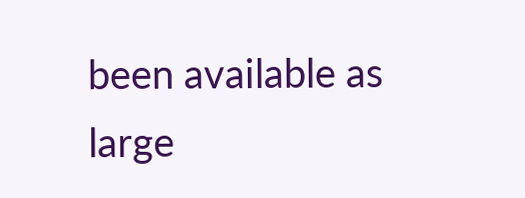been available as large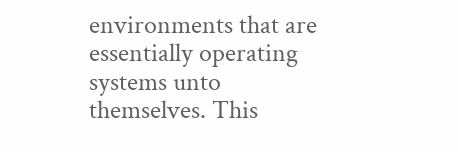environments that are essentially operating systems unto themselves. This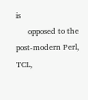is
      opposed to the post-modern Perl, TCL,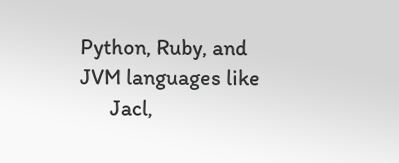Python, Ruby, and JVM languages like
      Jacl,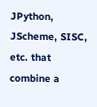JPython, JScheme, SISC, etc. that combine a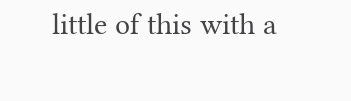little of this with a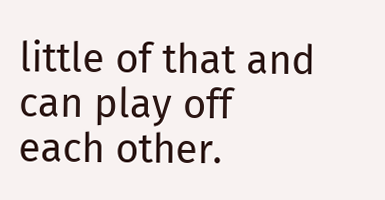little of that and can play off each other.